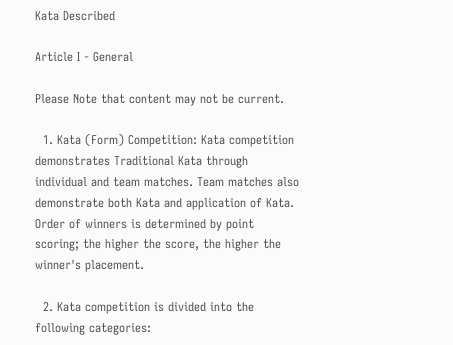Kata Described

Article I - General

Please Note that content may not be current.

  1. Kata (Form) Competition: Kata competition demonstrates Traditional Kata through individual and team matches. Team matches also demonstrate both Kata and application of Kata. Order of winners is determined by point scoring; the higher the score, the higher the winner's placement.

  2. Kata competition is divided into the following categories: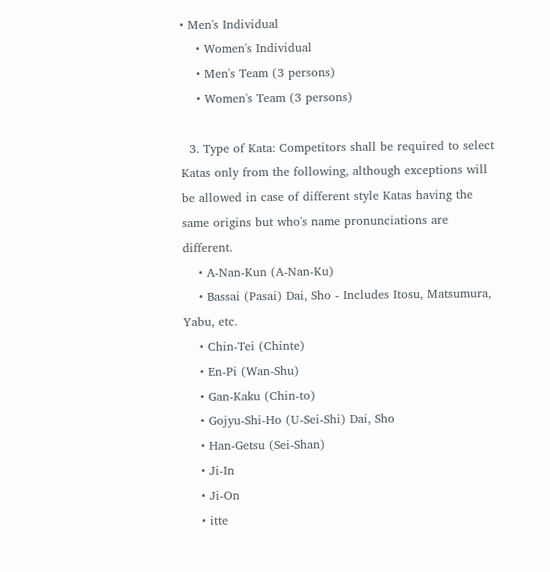• Men's Individual
    • Women's Individual
    • Men's Team (3 persons)
    • Women's Team (3 persons)

  3. Type of Kata: Competitors shall be required to select Katas only from the following, although exceptions will be allowed in case of different style Katas having the same origins but who's name pronunciations are different.
    • A-Nan-Kun (A-Nan-Ku)
    • Bassai (Pasai) Dai, Sho - Includes Itosu, Matsumura, Yabu, etc.
    • Chin-Tei (Chinte)
    • En-Pi (Wan-Shu)
    • Gan-Kaku (Chin-to)
    • Gojyu-Shi-Ho (U-Sei-Shi) Dai, Sho
    • Han-Getsu (Sei-Shan)
    • Ji-In
    • Ji-On
    • itte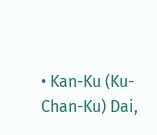• Kan-Ku (Ku-Chan-Ku) Dai,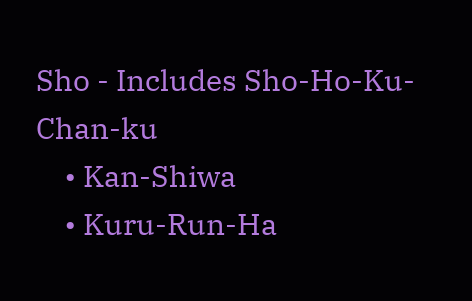Sho - Includes Sho-Ho-Ku-Chan-ku
    • Kan-Shiwa
    • Kuru-Run-Ha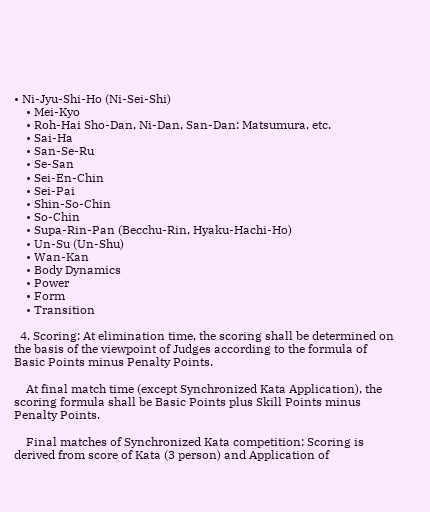• Ni-Jyu-Shi-Ho (Ni-Sei-Shi)
    • Mei-Kyo
    • Roh-Hai Sho-Dan, Ni-Dan, San-Dan: Matsumura, etc.
    • Sai-Ha
    • San-Se-Ru
    • Se-San
    • Sei-En-Chin
    • Sei-Pai
    • Shin-So-Chin
    • So-Chin
    • Supa-Rin-Pan (Becchu-Rin, Hyaku-Hachi-Ho)
    • Un-Su (Un-Shu)
    • Wan-Kan
    • Body Dynamics
    • Power
    • Form
    • Transition

  4. Scoring: At elimination time, the scoring shall be determined on the basis of the viewpoint of Judges according to the formula of Basic Points minus Penalty Points.

    At final match time (except Synchronized Kata Application), the scoring formula shall be Basic Points plus Skill Points minus Penalty Points.

    Final matches of Synchronized Kata competition: Scoring is derived from score of Kata (3 person) and Application of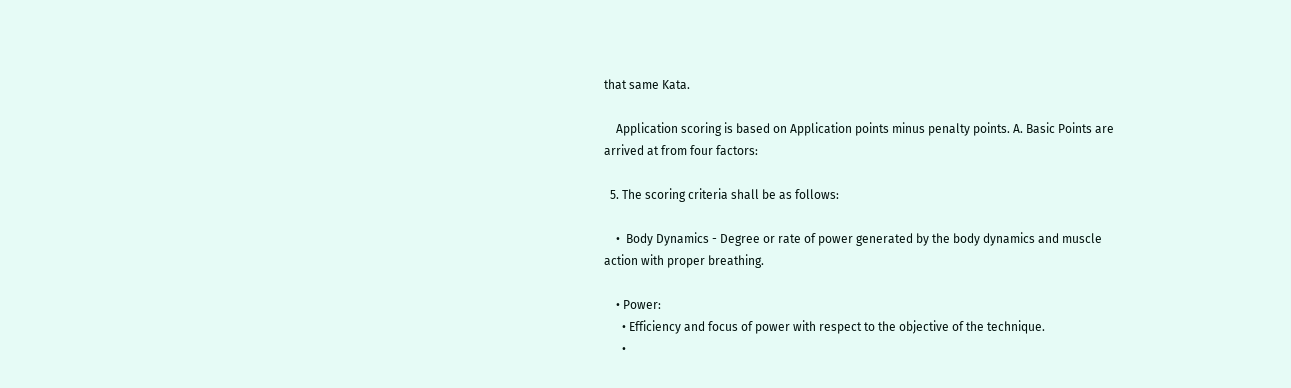that same Kata.

    Application scoring is based on Application points minus penalty points. A. Basic Points are arrived at from four factors:

  5. The scoring criteria shall be as follows:

    •  Body Dynamics - Degree or rate of power generated by the body dynamics and muscle action with proper breathing.

    • Power:
      • Efficiency and focus of power with respect to the objective of the technique.
      •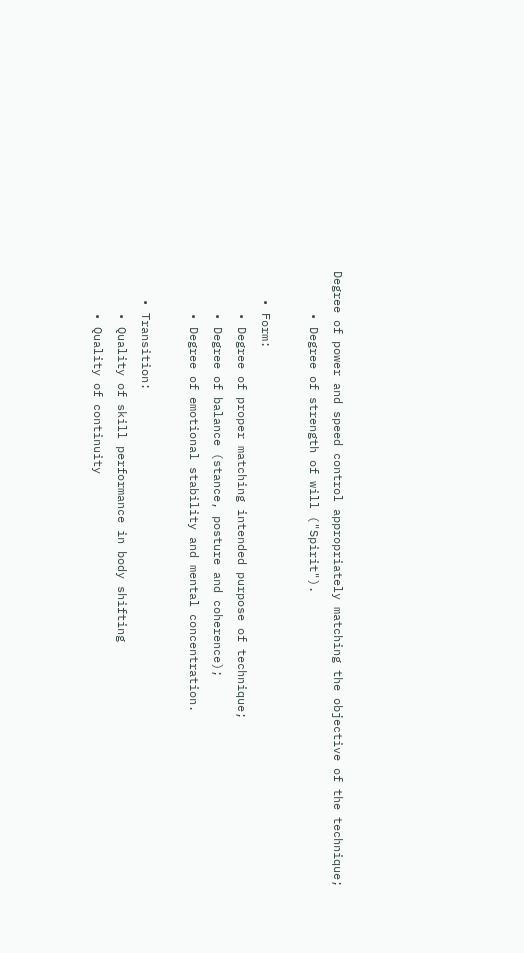Degree of power and speed control appropriately matching the objective of the technique;
      • Degree of strength of will ("Spirit").

    • Form:
      • Degree of proper matching intended purpose of technique;
      • Degree of balance (stance, posture and coherence);
      • Degree of emotional stability and mental concentration.

    • Transition:
      • Quality of skill performance in body shifting
      • Quality of continuity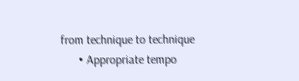from technique to technique
      • Appropriate tempo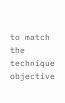to match the technique objective